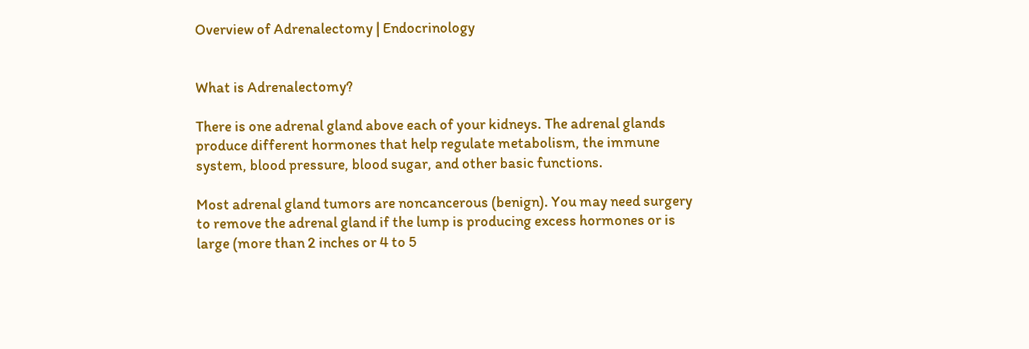Overview of Adrenalectomy | Endocrinology


What is Adrenalectomy?

There is one adrenal gland above each of your kidneys. The adrenal glands produce different hormones that help regulate metabolism, the immune system, blood pressure, blood sugar, and other basic functions.

Most adrenal gland tumors are noncancerous (benign). You may need surgery to remove the adrenal gland if the lump is producing excess hormones or is large (more than 2 inches or 4 to 5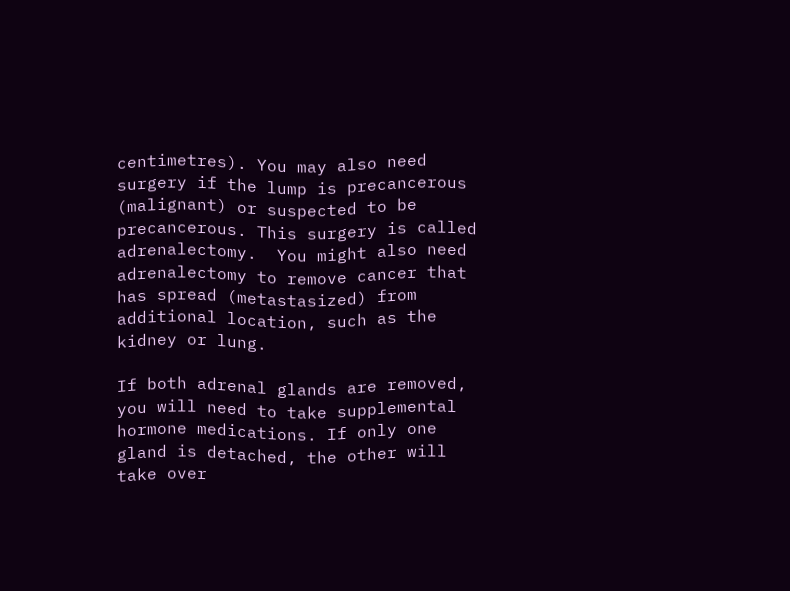centimetres). You may also need surgery if the lump is precancerous (malignant) or suspected to be precancerous. This surgery is called adrenalectomy.  You might also need adrenalectomy to remove cancer that has spread (metastasized) from additional location, such as the kidney or lung.

If both adrenal glands are removed, you will need to take supplemental hormone medications. If only one gland is detached, the other will take over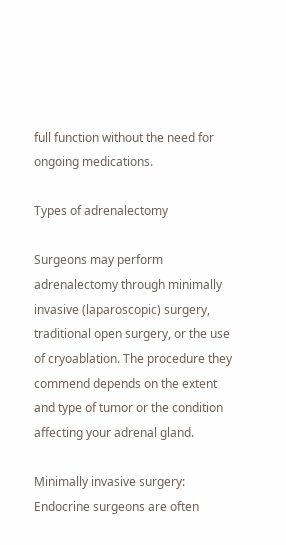full function without the need for ongoing medications.

Types of adrenalectomy

Surgeons may perform adrenalectomy through minimally invasive (laparoscopic) surgery, traditional open surgery, or the use of cryoablation. The procedure they commend depends on the extent and type of tumor or the condition affecting your adrenal gland.

Minimally invasive surgery:  Endocrine surgeons are often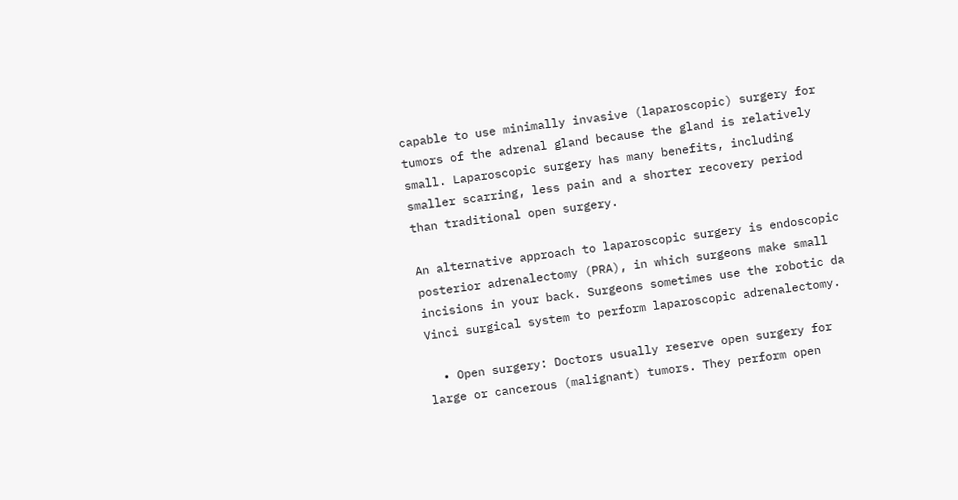capable to use minimally invasive (laparoscopic) surgery for tumors of the adrenal gland because the gland is relatively small. Laparoscopic surgery has many benefits, including smaller scarring, less pain and a shorter recovery period than traditional open surgery.

An alternative approach to laparoscopic surgery is endoscopic posterior adrenalectomy (PRA), in which surgeons make small incisions in your back. Surgeons sometimes use the robotic da Vinci surgical system to perform laparoscopic adrenalectomy.

  • Open surgery: Doctors usually reserve open surgery for large or cancerous (malignant) tumors. They perform open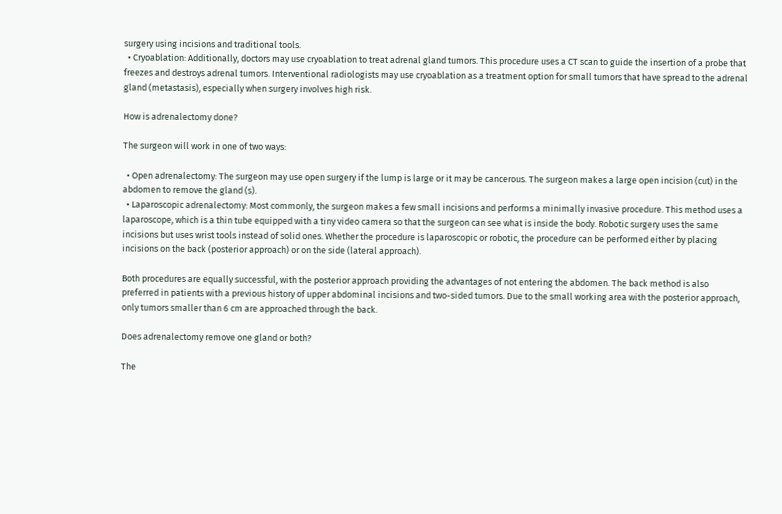surgery using incisions and traditional tools.
  • Cryoablation: Additionally, doctors may use cryoablation to treat adrenal gland tumors. This procedure uses a CT scan to guide the insertion of a probe that freezes and destroys adrenal tumors. Interventional radiologists may use cryoablation as a treatment option for small tumors that have spread to the adrenal gland (metastasis), especially when surgery involves high risk.

How is adrenalectomy done?

The surgeon will work in one of two ways:

  • Open adrenalectomy: The surgeon may use open surgery if the lump is large or it may be cancerous. The surgeon makes a large open incision (cut) in the abdomen to remove the gland (s).
  • Laparoscopic adrenalectomy: Most commonly, the surgeon makes a few small incisions and performs a minimally invasive procedure. This method uses a laparoscope, which is a thin tube equipped with a tiny video camera so that the surgeon can see what is inside the body. Robotic surgery uses the same incisions but uses wrist tools instead of solid ones. Whether the procedure is laparoscopic or robotic, the procedure can be performed either by placing incisions on the back (posterior approach) or on the side (lateral approach).

Both procedures are equally successful, with the posterior approach providing the advantages of not entering the abdomen. The back method is also preferred in patients with a previous history of upper abdominal incisions and two-sided tumors. Due to the small working area with the posterior approach, only tumors smaller than 6 cm are approached through the back.

Does adrenalectomy remove one gland or both?

The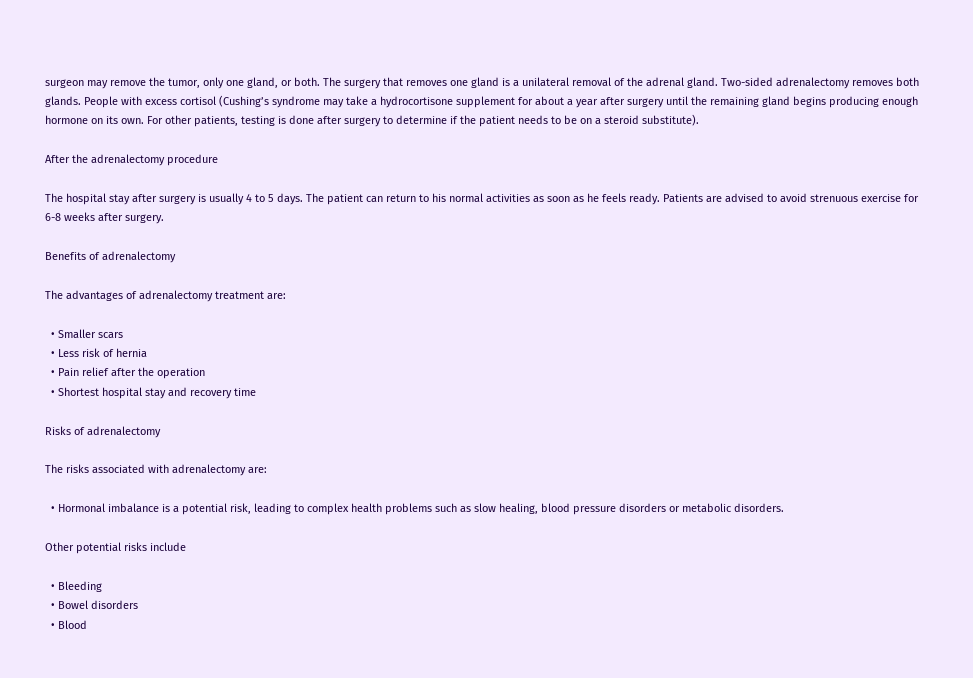surgeon may remove the tumor, only one gland, or both. The surgery that removes one gland is a unilateral removal of the adrenal gland. Two-sided adrenalectomy removes both glands. People with excess cortisol (Cushing’s syndrome may take a hydrocortisone supplement for about a year after surgery until the remaining gland begins producing enough hormone on its own. For other patients, testing is done after surgery to determine if the patient needs to be on a steroid substitute).

After the adrenalectomy procedure

The hospital stay after surgery is usually 4 to 5 days. The patient can return to his normal activities as soon as he feels ready. Patients are advised to avoid strenuous exercise for 6-8 weeks after surgery.

Benefits of adrenalectomy

The advantages of adrenalectomy treatment are:

  • Smaller scars
  • Less risk of hernia
  • Pain relief after the operation
  • Shortest hospital stay and recovery time

Risks of adrenalectomy

The risks associated with adrenalectomy are:

  • Hormonal imbalance is a potential risk, leading to complex health problems such as slow healing, blood pressure disorders or metabolic disorders.

Other potential risks include

  • Bleeding
  • Bowel disorders
  • Blood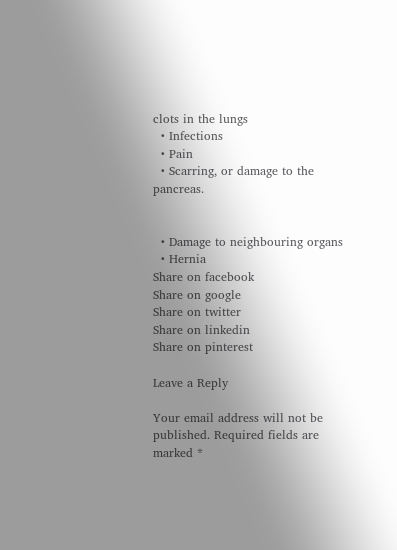clots in the lungs
  • Infections
  • Pain
  • Scarring, or damage to the pancreas.


  • Damage to neighbouring organs
  • Hernia
Share on facebook
Share on google
Share on twitter
Share on linkedin
Share on pinterest

Leave a Reply

Your email address will not be published. Required fields are marked *